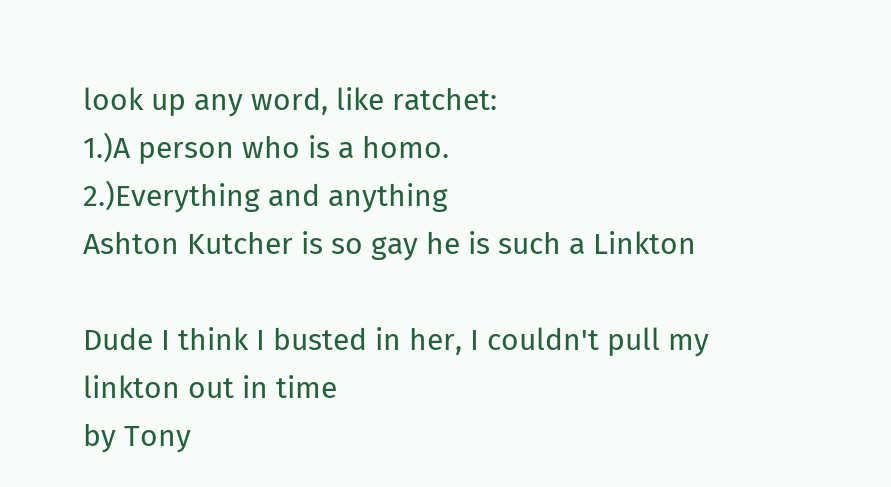look up any word, like ratchet:
1.)A person who is a homo.
2.)Everything and anything
Ashton Kutcher is so gay he is such a Linkton

Dude I think I busted in her, I couldn't pull my linkton out in time
by Tony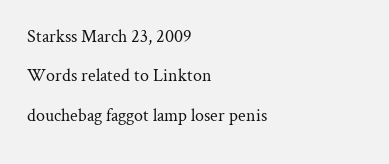Starkss March 23, 2009

Words related to Linkton

douchebag faggot lamp loser penis